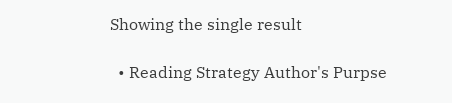Showing the single result

  • Reading Strategy Author's Purpse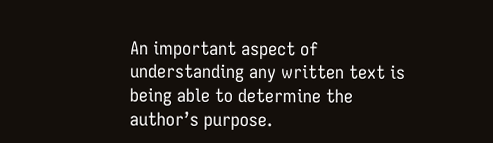An important aspect of understanding any written text is being able to determine the author’s purpose.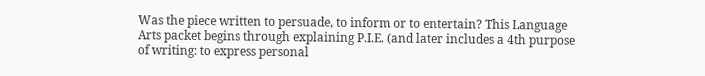Was the piece written to persuade, to inform or to entertain? This Language Arts packet begins through explaining P.I.E. (and later includes a 4th purpose of writing: to express personal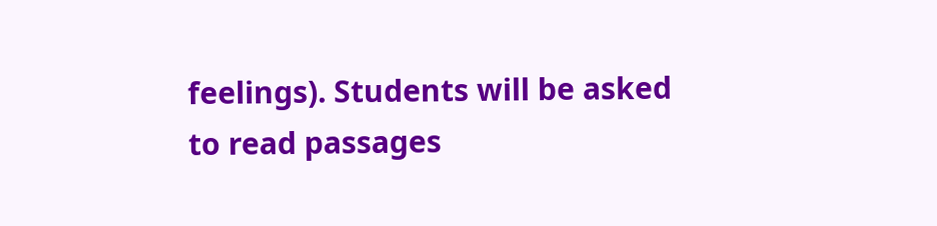feelings). Students will be asked to read passages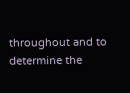throughout and to determine the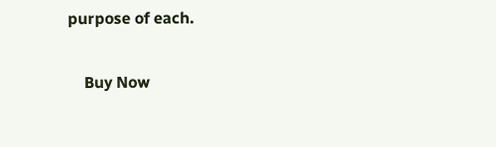purpose of each.

    Buy Now